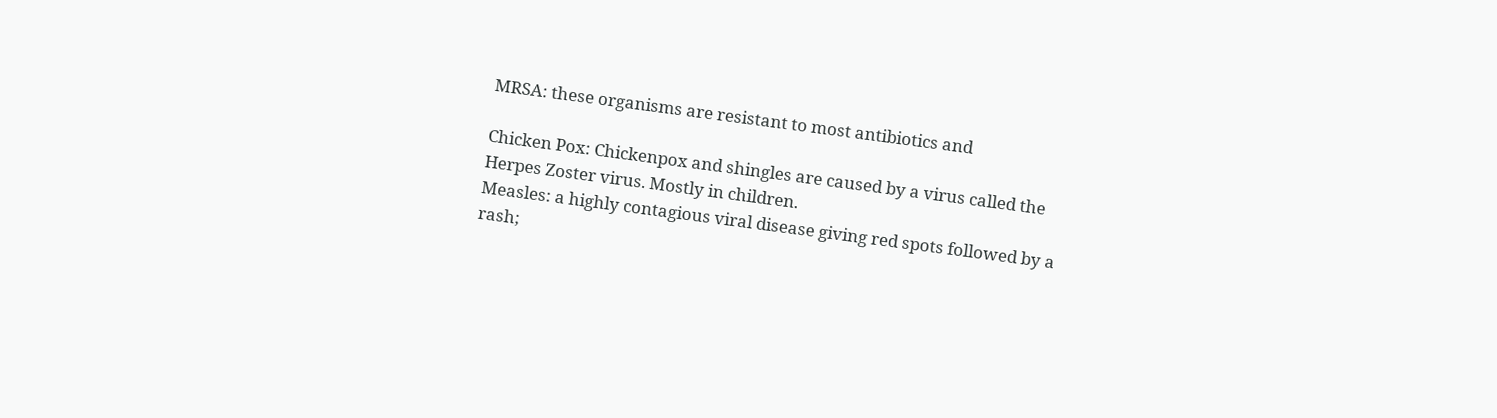MRSA: these organisms are resistant to most antibiotics and

Chicken Pox: Chickenpox and shingles are caused by a virus called the
Herpes Zoster virus. Mostly in children.
Measles: a highly contagious viral disease giving red spots followed by a
rash;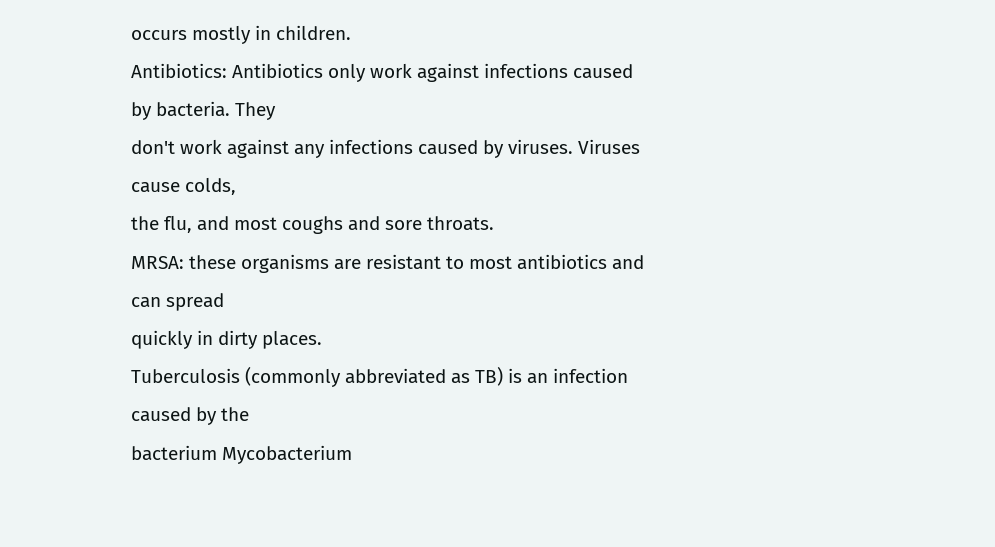occurs mostly in children.
Antibiotics: Antibiotics only work against infections caused by bacteria. They
don't work against any infections caused by viruses. Viruses cause colds,
the flu, and most coughs and sore throats.
MRSA: these organisms are resistant to most antibiotics and can spread
quickly in dirty places.
Tuberculosis (commonly abbreviated as TB) is an infection caused by the
bacterium Mycobacterium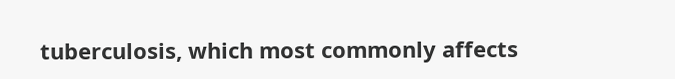tuberculosis, which most commonly affects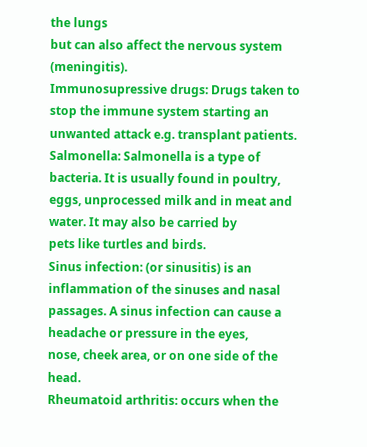the lungs
but can also affect the nervous system (meningitis).
Immunosupressive drugs: Drugs taken to stop the immune system starting an
unwanted attack e.g. transplant patients.
Salmonella: Salmonella is a type of bacteria. It is usually found in poultry,
eggs, unprocessed milk and in meat and water. It may also be carried by
pets like turtles and birds.
Sinus infection: (or sinusitis) is an inflammation of the sinuses and nasal
passages. A sinus infection can cause a headache or pressure in the eyes,
nose, cheek area, or on one side of the head.
Rheumatoid arthritis: occurs when the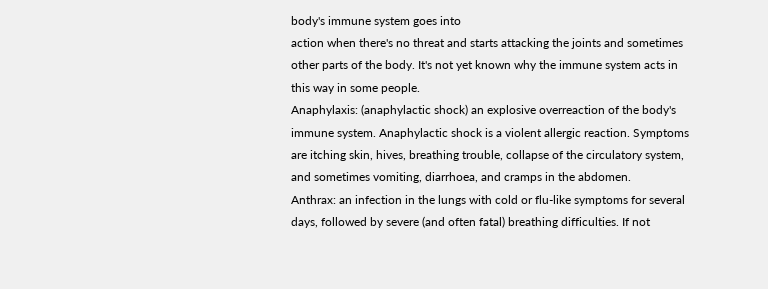body's immune system goes into
action when there's no threat and starts attacking the joints and sometimes
other parts of the body. It's not yet known why the immune system acts in
this way in some people.
Anaphylaxis: (anaphylactic shock) an explosive overreaction of the body's
immune system. Anaphylactic shock is a violent allergic reaction. Symptoms
are itching skin, hives, breathing trouble, collapse of the circulatory system,
and sometimes vomiting, diarrhoea, and cramps in the abdomen.
Anthrax: an infection in the lungs with cold or flu-like symptoms for several
days, followed by severe (and often fatal) breathing difficulties. If not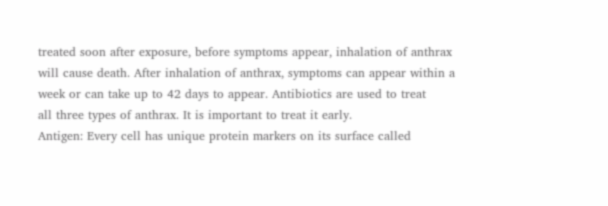treated soon after exposure, before symptoms appear, inhalation of anthrax
will cause death. After inhalation of anthrax, symptoms can appear within a
week or can take up to 42 days to appear. Antibiotics are used to treat
all three types of anthrax. It is important to treat it early.
Antigen: Every cell has unique protein markers on its surface called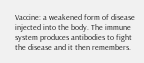Vaccine: a weakened form of disease injected into the body. The immune
system produces antibodies to fight the disease and it then remembers.